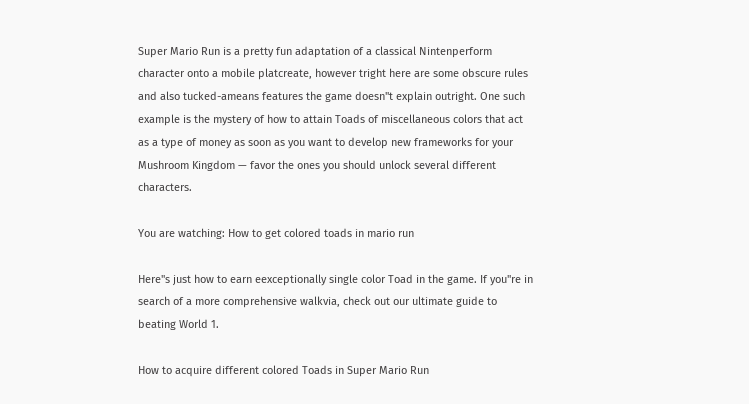Super Mario Run is a pretty fun adaptation of a classical Nintenperform character onto a mobile platcreate, however tright here are some obscure rules and also tucked-ameans features the game doesn"t explain outright. One such example is the mystery of how to attain Toads of miscellaneous colors that act as a type of money as soon as you want to develop new frameworks for your Mushroom Kingdom — favor the ones you should unlock several different characters.

You are watching: How to get colored toads in mario run

Here"s just how to earn eexceptionally single color Toad in the game. If you"re in search of a more comprehensive walkvia, check out our ultimate guide to beating World 1.

How to acquire different colored Toads in Super Mario Run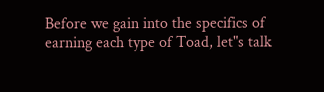Before we gain into the specifics of earning each type of Toad, let"s talk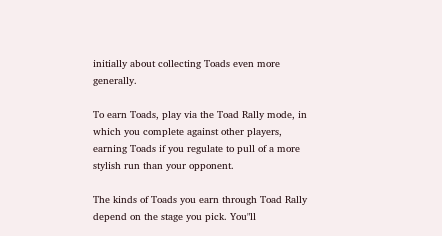initially about collecting Toads even more generally.

To earn Toads, play via the Toad Rally mode, in which you complete against other players, earning Toads if you regulate to pull of a more stylish run than your opponent.

The kinds of Toads you earn through Toad Rally depend on the stage you pick. You"ll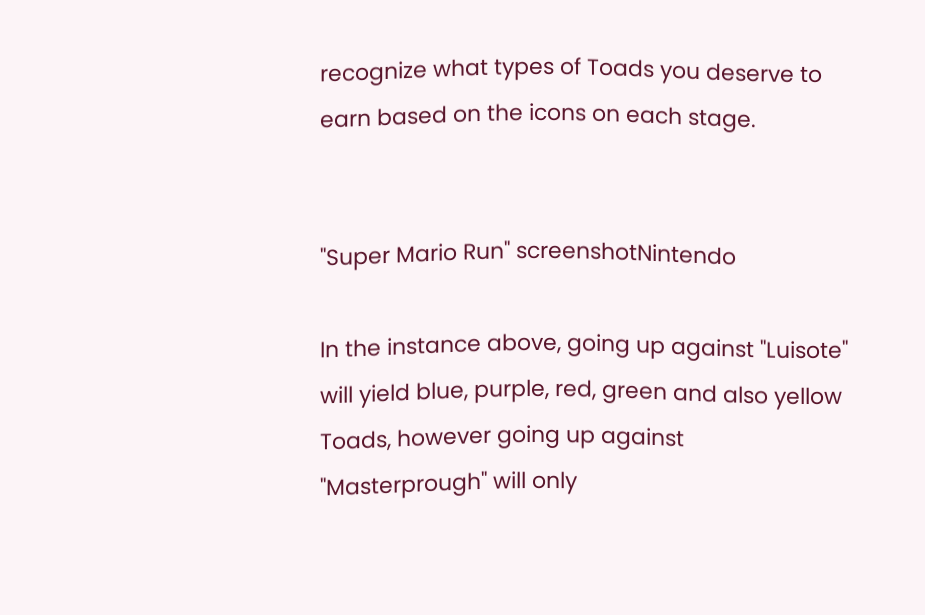recognize what types of Toads you deserve to earn based on the icons on each stage.


"Super Mario Run" screenshotNintendo

In the instance above, going up against "Luisote" will yield blue, purple, red, green and also yellow Toads, however going up against "Masterprough" will only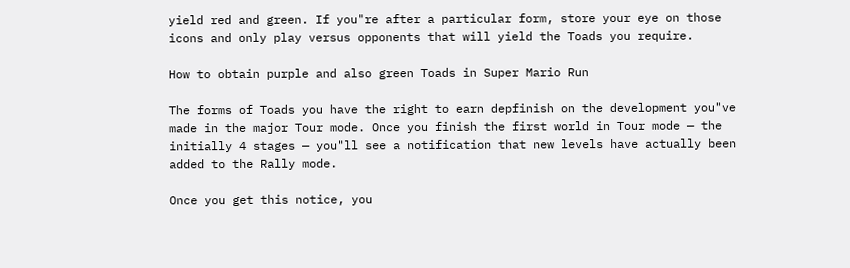yield red and green. If you"re after a particular form, store your eye on those icons and only play versus opponents that will yield the Toads you require.

How to obtain purple and also green Toads in Super Mario Run

The forms of Toads you have the right to earn depfinish on the development you"ve made in the major Tour mode. Once you finish the first world in Tour mode — the initially 4 stages — you"ll see a notification that new levels have actually been added to the Rally mode.

Once you get this notice, you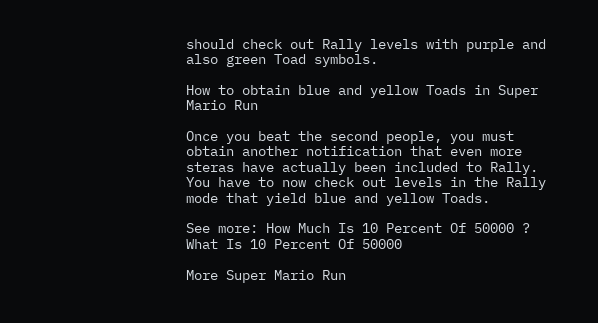should check out Rally levels with purple and also green Toad symbols.

How to obtain blue and yellow Toads in Super Mario Run

Once you beat the second people, you must obtain another notification that even more steras have actually been included to Rally. You have to now check out levels in the Rally mode that yield blue and yellow Toads.

See more: How Much Is 10 Percent Of 50000 ? What Is 10 Percent Of 50000

More Super Mario Run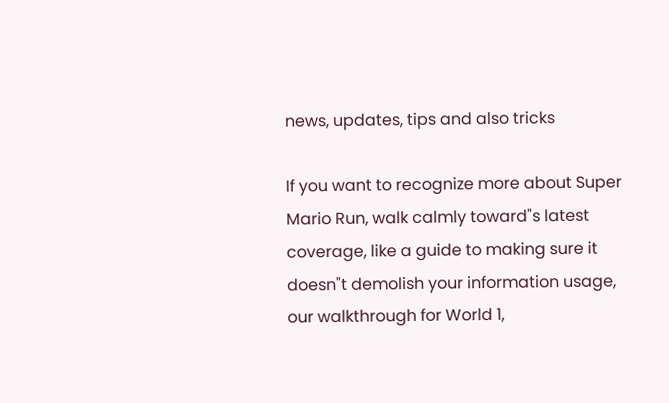news, updates, tips and also tricks

If you want to recognize more about Super Mario Run, walk calmly toward"s latest coverage, like a guide to making sure it doesn"t demolish your information usage, our walkthrough for World 1,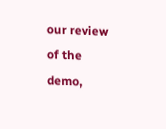our review of the demo,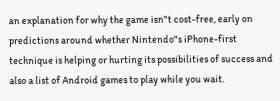an explanation for why the game isn"t cost-free, early on predictions around whether Nintendo"s iPhone-first technique is helping or hurting its possibilities of success and also a list of Android games to play while you wait.